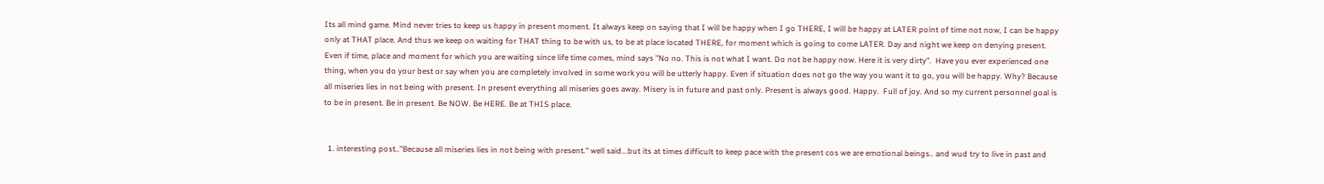Its all mind game. Mind never tries to keep us happy in present moment. It always keep on saying that I will be happy when I go THERE, I will be happy at LATER point of time not now, I can be happy only at THAT place. And thus we keep on waiting for THAT thing to be with us, to be at place located THERE, for moment which is going to come LATER. Day and night we keep on denying present. Even if time, place and moment for which you are waiting since life time comes, mind says "No no. This is not what I want. Do not be happy now. Here it is very dirty".  Have you ever experienced one thing, when you do your best or say when you are completely involved in some work you will be utterly happy. Even if situation does not go the way you want it to go, you will be happy. Why? Because all miseries lies in not being with present. In present everything all miseries goes away. Misery is in future and past only. Present is always good. Happy.  Full of joy. And so my current personnel goal is to be in present. Be in present. Be NOW. Be HERE. Be at THIS place.


  1. interesting post.."Because all miseries lies in not being with present." well said...but its at times difficult to keep pace with the present cos we are emotional beings.. and wud try to live in past and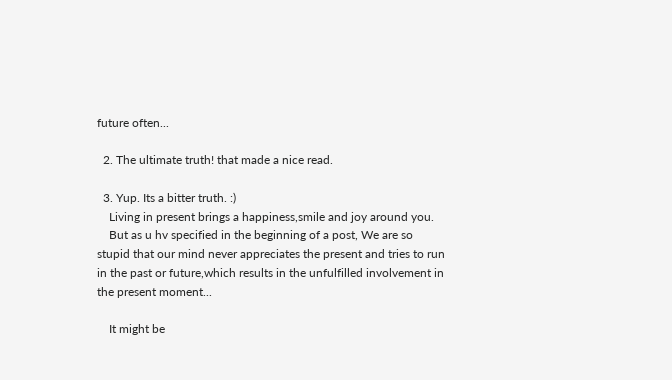future often...

  2. The ultimate truth! that made a nice read.

  3. Yup. Its a bitter truth. :)
    Living in present brings a happiness,smile and joy around you.
    But as u hv specified in the beginning of a post, We are so stupid that our mind never appreciates the present and tries to run in the past or future,which results in the unfulfilled involvement in the present moment...

    It might be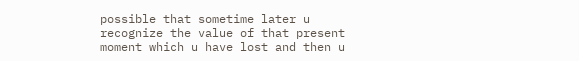possible that sometime later u recognize the value of that present moment which u have lost and then u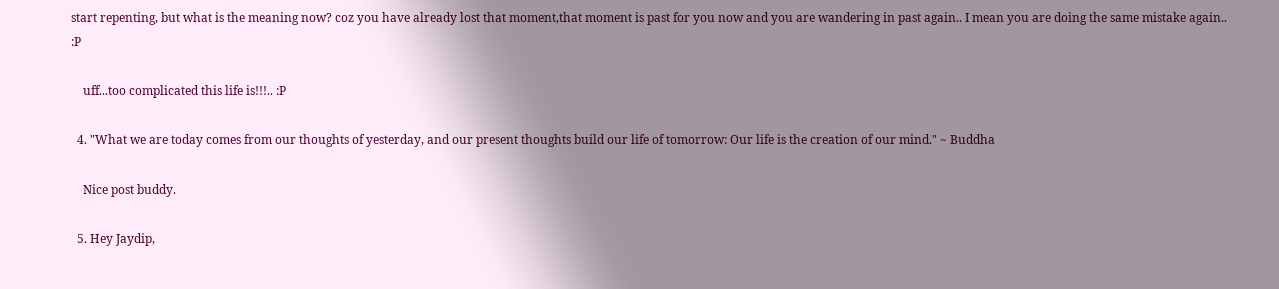start repenting, but what is the meaning now? coz you have already lost that moment,that moment is past for you now and you are wandering in past again.. I mean you are doing the same mistake again.. :P

    uff...too complicated this life is!!!.. :P

  4. "What we are today comes from our thoughts of yesterday, and our present thoughts build our life of tomorrow: Our life is the creation of our mind." ~ Buddha

    Nice post buddy.

  5. Hey Jaydip,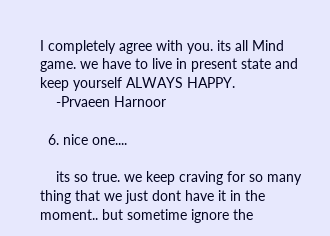I completely agree with you. its all Mind game. we have to live in present state and keep yourself ALWAYS HAPPY.
    -Prvaeen Harnoor

  6. nice one....

    its so true. we keep craving for so many thing that we just dont have it in the moment.. but sometime ignore the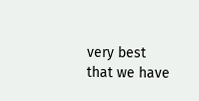very best that we have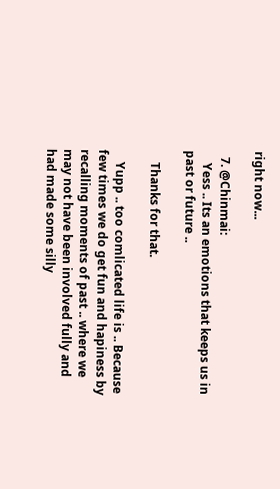right now...

  7. @Chinmai:
    Yess .. Its an emotions that keeps us in past or future ..

    Thanks for that.

    Yupp .. too comlicated life is .. Because few times we do get fun and hapiness by recalling moments of past .. where we may not have been involved fully and had made some silly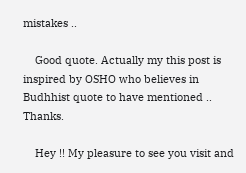mistakes ..

    Good quote. Actually my this post is inspired by OSHO who believes in Budhhist quote to have mentioned .. Thanks.

    Hey !! My pleasure to see you visit and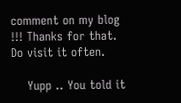comment on my blog !!! Thanks for that. Do visit it often.

    Yupp .. You told it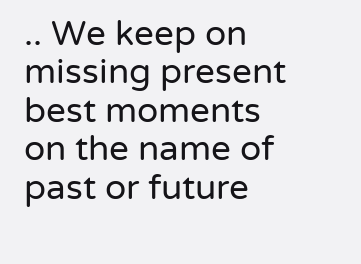.. We keep on missing present best moments on the name of past or future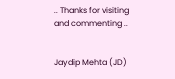.. Thanks for visiting and commenting ..


Jaydip Mehta (JD)